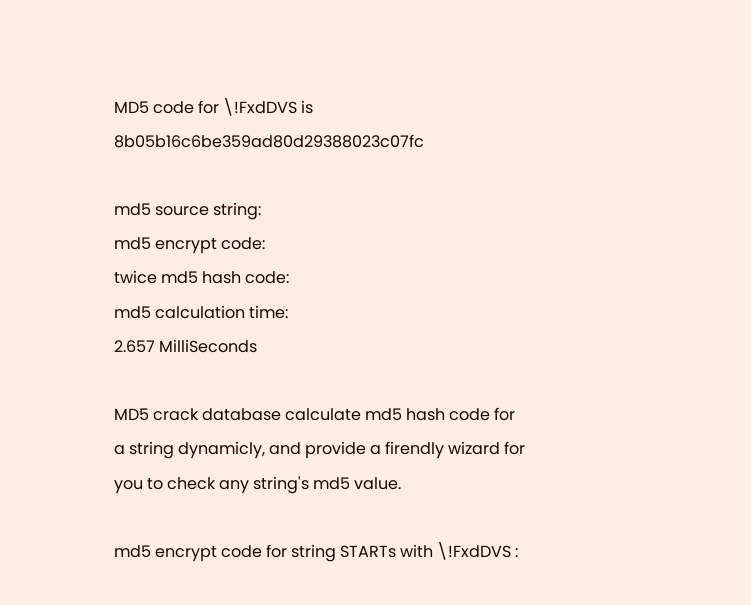MD5 code for \!FxdDVS is 8b05b16c6be359ad80d29388023c07fc

md5 source string:
md5 encrypt code:
twice md5 hash code:
md5 calculation time:
2.657 MilliSeconds

MD5 crack database calculate md5 hash code for a string dynamicly, and provide a firendly wizard for you to check any string's md5 value.

md5 encrypt code for string STARTs with \!FxdDVS :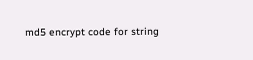md5 encrypt code for string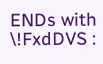ENDs with \!FxdDVS :